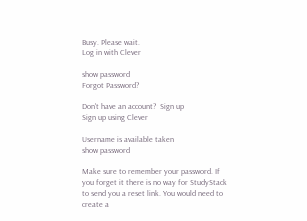Busy. Please wait.
Log in with Clever

show password
Forgot Password?

Don't have an account?  Sign up
Sign up using Clever

Username is available taken
show password

Make sure to remember your password. If you forget it there is no way for StudyStack to send you a reset link. You would need to create a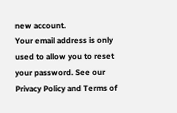new account.
Your email address is only used to allow you to reset your password. See our Privacy Policy and Terms of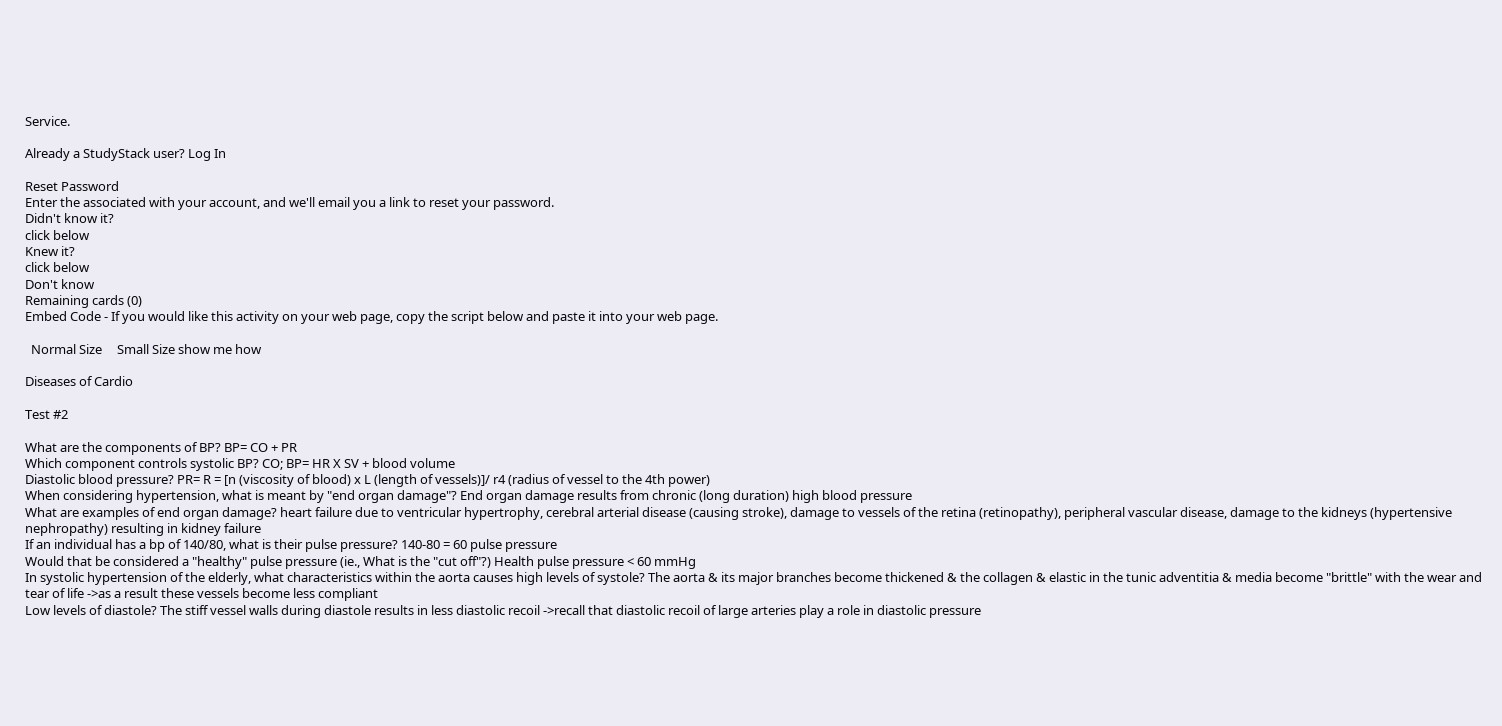Service.

Already a StudyStack user? Log In

Reset Password
Enter the associated with your account, and we'll email you a link to reset your password.
Didn't know it?
click below
Knew it?
click below
Don't know
Remaining cards (0)
Embed Code - If you would like this activity on your web page, copy the script below and paste it into your web page.

  Normal Size     Small Size show me how

Diseases of Cardio

Test #2

What are the components of BP? BP= CO + PR
Which component controls systolic BP? CO; BP= HR X SV + blood volume
Diastolic blood pressure? PR= R = [n (viscosity of blood) x L (length of vessels)]/ r4 (radius of vessel to the 4th power)
When considering hypertension, what is meant by "end organ damage"? End organ damage results from chronic (long duration) high blood pressure
What are examples of end organ damage? heart failure due to ventricular hypertrophy, cerebral arterial disease (causing stroke), damage to vessels of the retina (retinopathy), peripheral vascular disease, damage to the kidneys (hypertensive nephropathy) resulting in kidney failure
If an individual has a bp of 140/80, what is their pulse pressure? 140-80 = 60 pulse pressure
Would that be considered a "healthy" pulse pressure (ie., What is the "cut off"?) Health pulse pressure < 60 mmHg
In systolic hypertension of the elderly, what characteristics within the aorta causes high levels of systole? The aorta & its major branches become thickened & the collagen & elastic in the tunic adventitia & media become "brittle" with the wear and tear of life ->as a result these vessels become less compliant
Low levels of diastole? The stiff vessel walls during diastole results in less diastolic recoil ->recall that diastolic recoil of large arteries play a role in diastolic pressure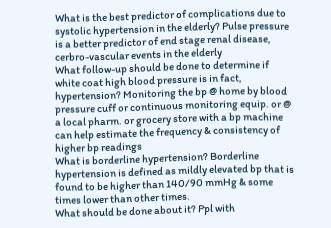What is the best predictor of complications due to systolic hypertension in the elderly? Pulse pressure is a better predictor of end stage renal disease, cerbro-vascular events in the elderly
What follow-up should be done to determine if white coat high blood pressure is in fact, hypertension? Monitoring the bp @ home by blood pressure cuff or continuous monitoring equip. or @ a local pharm. or grocery store with a bp machine can help estimate the frequency & consistency of higher bp readings
What is borderline hypertension? Borderline hypertension is defined as mildly elevated bp that is found to be higher than 140/90 mmHg & some times lower than other times.
What should be done about it? Ppl with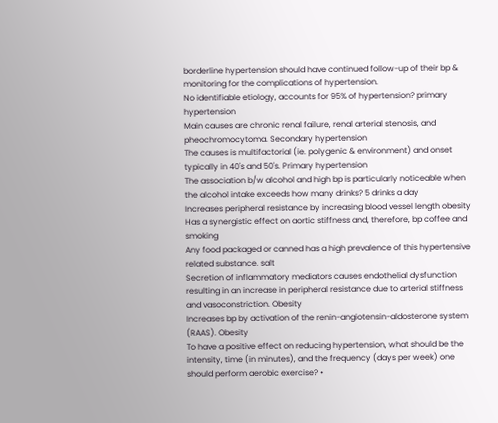borderline hypertension should have continued follow-up of their bp & monitoring for the complications of hypertension.
No identifiable etiology, accounts for 95% of hypertension? primary hypertension
Main causes are chronic renal failure, renal arterial stenosis, and pheochromocytoma. Secondary hypertension
The causes is multifactorial (ie. polygenic & environment) and onset typically in 40's and 50's. Primary hypertension
The association b/w alcohol and high bp is particularly noticeable when the alcohol intake exceeds how many drinks? 5 drinks a day
Increases peripheral resistance by increasing blood vessel length obesity
Has a synergistic effect on aortic stiffness and, therefore, bp coffee and smoking
Any food packaged or canned has a high prevalence of this hypertensive related substance. salt
Secretion of inflammatory mediators causes endothelial dysfunction resulting in an increase in peripheral resistance due to arterial stiffness and vasoconstriction. Obesity
Increases bp by activation of the renin-angiotensin-aldosterone system (RAAS). Obesity
To have a positive effect on reducing hypertension, what should be the intensity, time (in minutes), and the frequency (days per week) one should perform aerobic exercise? •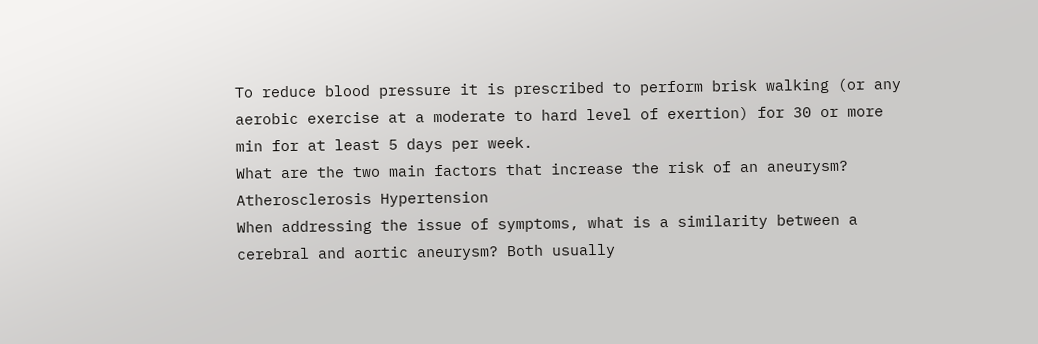To reduce blood pressure it is prescribed to perform brisk walking (or any aerobic exercise at a moderate to hard level of exertion) for 30 or more min for at least 5 days per week.
What are the two main factors that increase the risk of an aneurysm? Atherosclerosis Hypertension
When addressing the issue of symptoms, what is a similarity between a cerebral and aortic aneurysm? Both usually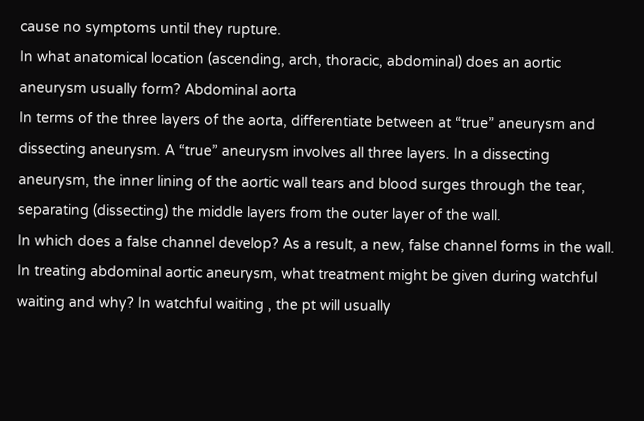cause no symptoms until they rupture.
In what anatomical location (ascending, arch, thoracic, abdominal) does an aortic aneurysm usually form? Abdominal aorta
In terms of the three layers of the aorta, differentiate between at “true” aneurysm and dissecting aneurysm. A “true” aneurysm involves all three layers. In a dissecting aneurysm, the inner lining of the aortic wall tears and blood surges through the tear, separating (dissecting) the middle layers from the outer layer of the wall.
In which does a false channel develop? As a result, a new, false channel forms in the wall.
In treating abdominal aortic aneurysm, what treatment might be given during watchful waiting and why? In watchful waiting , the pt will usually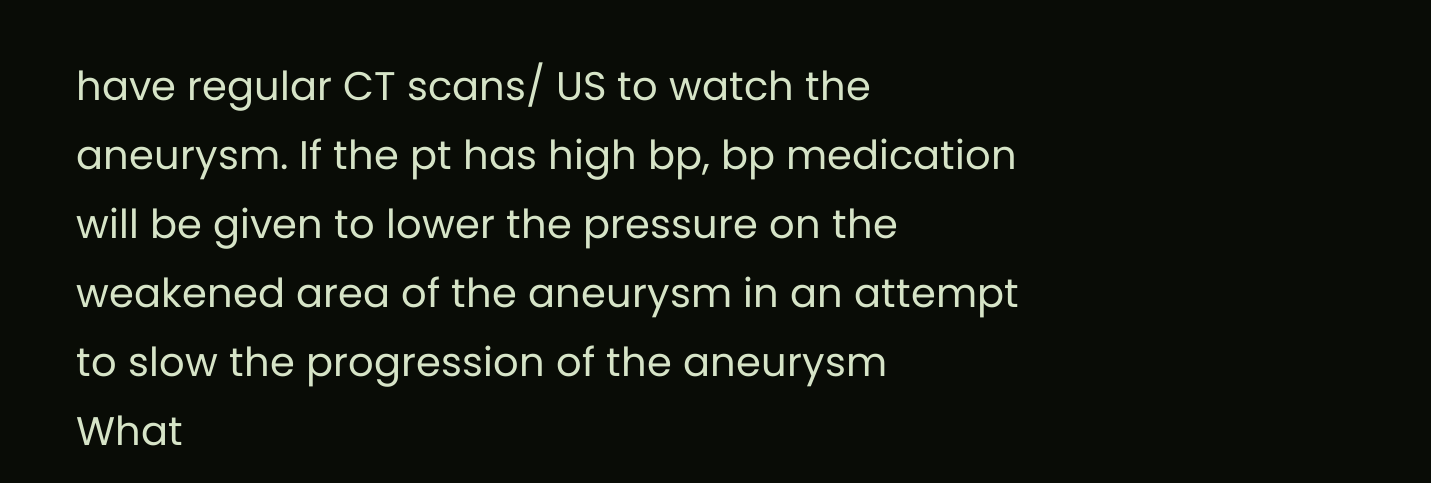have regular CT scans/ US to watch the aneurysm. If the pt has high bp, bp medication will be given to lower the pressure on the weakened area of the aneurysm in an attempt to slow the progression of the aneurysm
What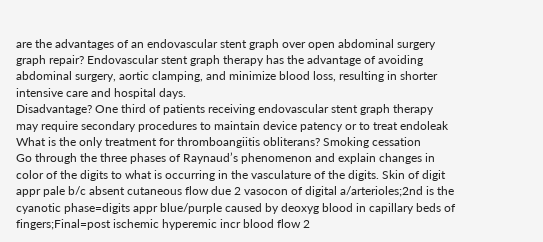are the advantages of an endovascular stent graph over open abdominal surgery graph repair? Endovascular stent graph therapy has the advantage of avoiding abdominal surgery, aortic clamping, and minimize blood loss, resulting in shorter intensive care and hospital days.
Disadvantage? One third of patients receiving endovascular stent graph therapy may require secondary procedures to maintain device patency or to treat endoleak
What is the only treatment for thromboangiitis obliterans? Smoking cessation
Go through the three phases of Raynaud’s phenomenon and explain changes in color of the digits to what is occurring in the vasculature of the digits. Skin of digit appr pale b/c absent cutaneous flow due 2 vasocon of digital a/arterioles;2nd is the cyanotic phase=digits appr blue/purple caused by deoxyg blood in capillary beds of fingers;Final=post ischemic hyperemic incr blood flow 2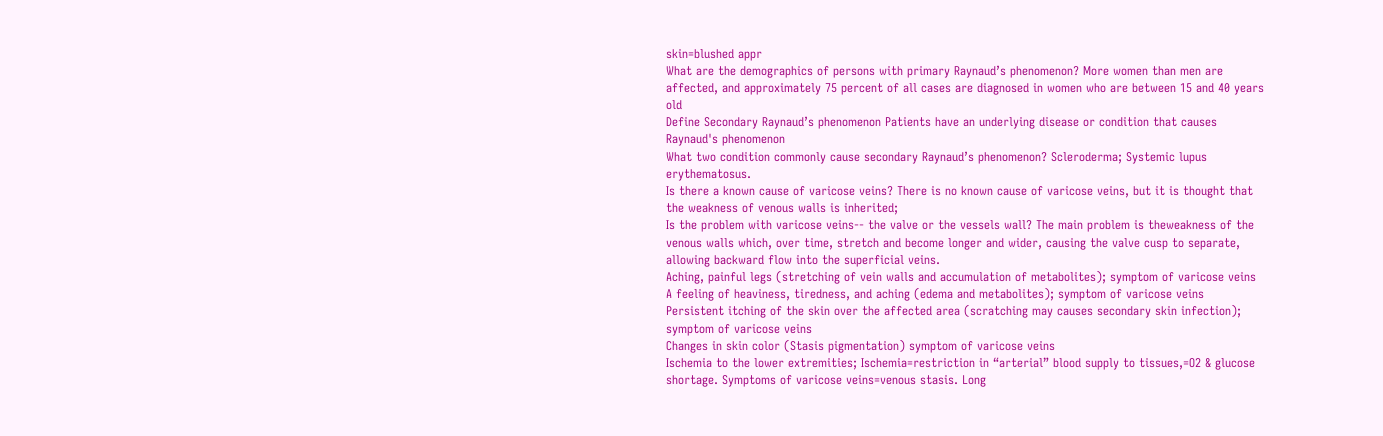skin=blushed appr
What are the demographics of persons with primary Raynaud’s phenomenon? More women than men are affected, and approximately 75 percent of all cases are diagnosed in women who are between 15 and 40 years old
Define Secondary Raynaud’s phenomenon Patients have an underlying disease or condition that causes Raynaud's phenomenon
What two condition commonly cause secondary Raynaud’s phenomenon? Scleroderma; Systemic lupus erythematosus.
Is there a known cause of varicose veins? There is no known cause of varicose veins, but it is thought that the weakness of venous walls is inherited;
Is the problem with varicose veins-- the valve or the vessels wall? The main problem is theweakness of the venous walls which, over time, stretch and become longer and wider, causing the valve cusp to separate, allowing backward flow into the superficial veins.
Aching, painful legs (stretching of vein walls and accumulation of metabolites); symptom of varicose veins
A feeling of heaviness, tiredness, and aching (edema and metabolites); symptom of varicose veins
Persistent itching of the skin over the affected area (scratching may causes secondary skin infection); symptom of varicose veins
Changes in skin color (Stasis pigmentation) symptom of varicose veins
Ischemia to the lower extremities; Ischemia=restriction in “arterial” blood supply to tissues,=O2 & glucose shortage. Symptoms of varicose veins=venous stasis. Long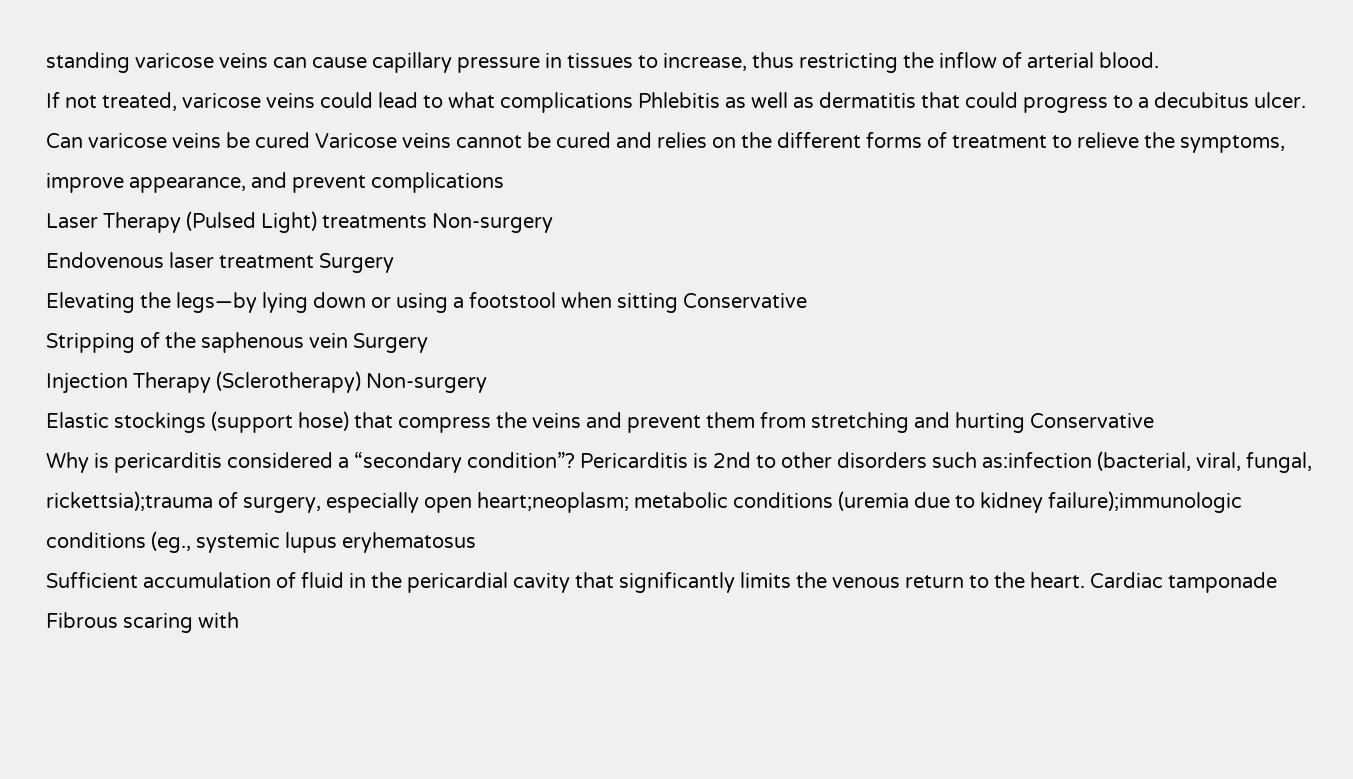standing varicose veins can cause capillary pressure in tissues to increase, thus restricting the inflow of arterial blood.
If not treated, varicose veins could lead to what complications Phlebitis as well as dermatitis that could progress to a decubitus ulcer.
Can varicose veins be cured Varicose veins cannot be cured and relies on the different forms of treatment to relieve the symptoms, improve appearance, and prevent complications
Laser Therapy (Pulsed Light) treatments Non-surgery
Endovenous laser treatment Surgery
Elevating the legs—by lying down or using a footstool when sitting Conservative
Stripping of the saphenous vein Surgery
Injection Therapy (Sclerotherapy) Non-surgery
Elastic stockings (support hose) that compress the veins and prevent them from stretching and hurting Conservative
Why is pericarditis considered a “secondary condition”? Pericarditis is 2nd to other disorders such as:infection (bacterial, viral, fungal, rickettsia);trauma of surgery, especially open heart;neoplasm; metabolic conditions (uremia due to kidney failure);immunologic conditions (eg., systemic lupus eryhematosus
Sufficient accumulation of fluid in the pericardial cavity that significantly limits the venous return to the heart. Cardiac tamponade
Fibrous scaring with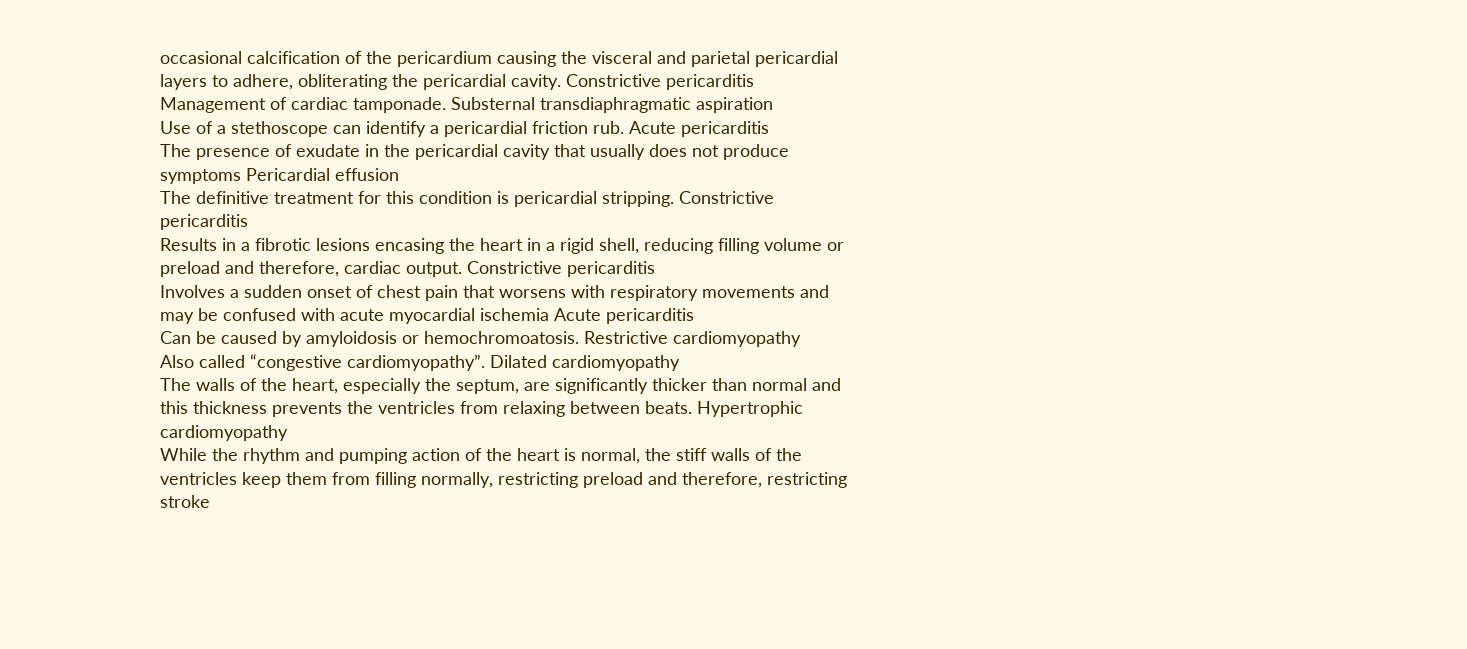occasional calcification of the pericardium causing the visceral and parietal pericardial layers to adhere, obliterating the pericardial cavity. Constrictive pericarditis
Management of cardiac tamponade. Substernal transdiaphragmatic aspiration
Use of a stethoscope can identify a pericardial friction rub. Acute pericarditis
The presence of exudate in the pericardial cavity that usually does not produce symptoms Pericardial effusion
The definitive treatment for this condition is pericardial stripping. Constrictive pericarditis
Results in a fibrotic lesions encasing the heart in a rigid shell, reducing filling volume or preload and therefore, cardiac output. Constrictive pericarditis
Involves a sudden onset of chest pain that worsens with respiratory movements and may be confused with acute myocardial ischemia Acute pericarditis
Can be caused by amyloidosis or hemochromoatosis. Restrictive cardiomyopathy
Also called “congestive cardiomyopathy”. Dilated cardiomyopathy
The walls of the heart, especially the septum, are significantly thicker than normal and this thickness prevents the ventricles from relaxing between beats. Hypertrophic cardiomyopathy
While the rhythm and pumping action of the heart is normal, the stiff walls of the ventricles keep them from filling normally, restricting preload and therefore, restricting stroke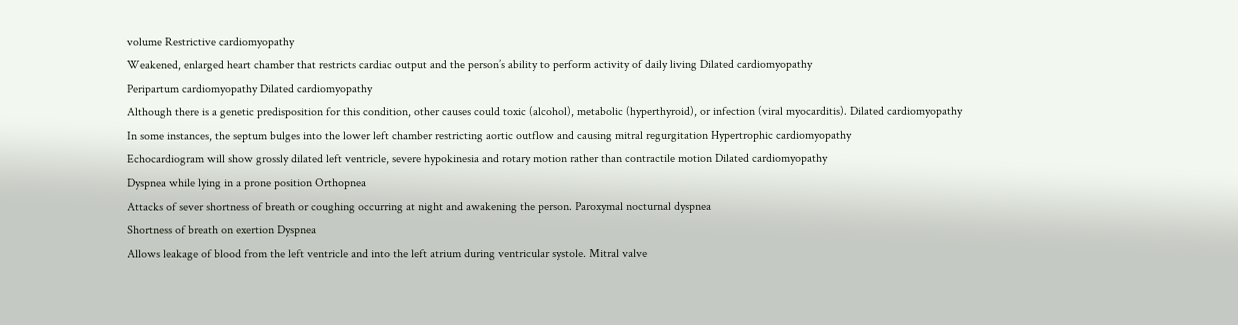volume Restrictive cardiomyopathy
Weakened, enlarged heart chamber that restricts cardiac output and the person’s ability to perform activity of daily living Dilated cardiomyopathy
Peripartum cardiomyopathy Dilated cardiomyopathy
Although there is a genetic predisposition for this condition, other causes could toxic (alcohol), metabolic (hyperthyroid), or infection (viral myocarditis). Dilated cardiomyopathy
In some instances, the septum bulges into the lower left chamber restricting aortic outflow and causing mitral regurgitation Hypertrophic cardiomyopathy
Echocardiogram will show grossly dilated left ventricle, severe hypokinesia and rotary motion rather than contractile motion Dilated cardiomyopathy
Dyspnea while lying in a prone position Orthopnea
Attacks of sever shortness of breath or coughing occurring at night and awakening the person. Paroxymal nocturnal dyspnea
Shortness of breath on exertion Dyspnea
Allows leakage of blood from the left ventricle and into the left atrium during ventricular systole. Mitral valve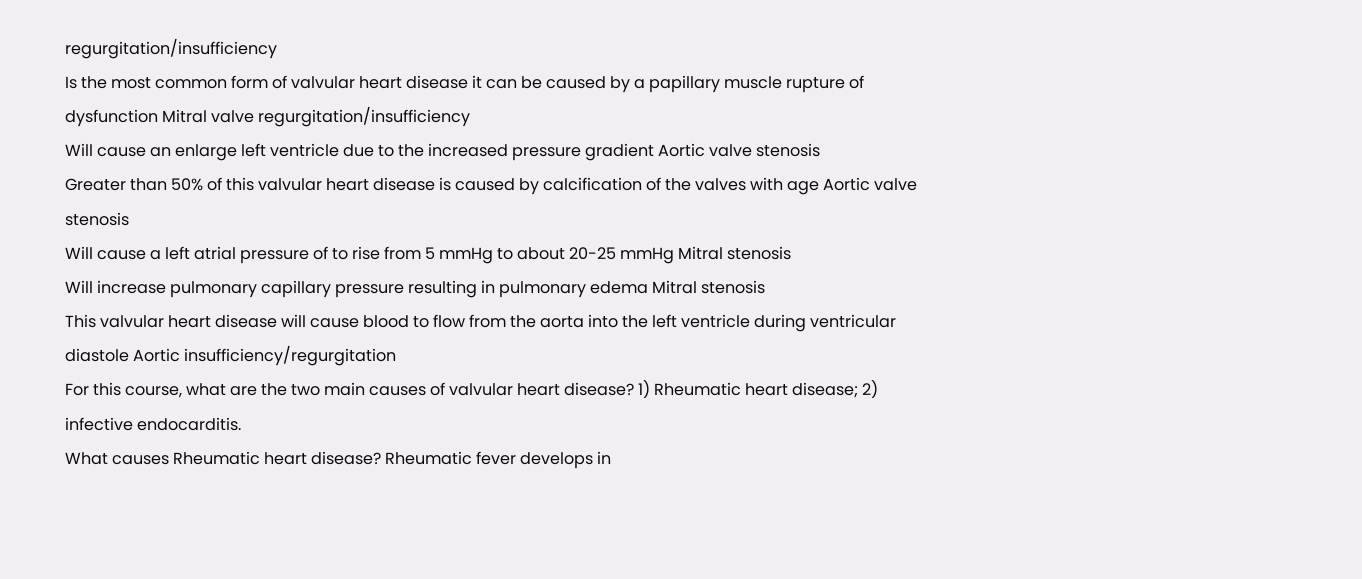regurgitation/insufficiency
Is the most common form of valvular heart disease it can be caused by a papillary muscle rupture of dysfunction Mitral valve regurgitation/insufficiency
Will cause an enlarge left ventricle due to the increased pressure gradient Aortic valve stenosis
Greater than 50% of this valvular heart disease is caused by calcification of the valves with age Aortic valve stenosis
Will cause a left atrial pressure of to rise from 5 mmHg to about 20-25 mmHg Mitral stenosis
Will increase pulmonary capillary pressure resulting in pulmonary edema Mitral stenosis
This valvular heart disease will cause blood to flow from the aorta into the left ventricle during ventricular diastole Aortic insufficiency/regurgitation
For this course, what are the two main causes of valvular heart disease? 1) Rheumatic heart disease; 2) infective endocarditis.
What causes Rheumatic heart disease? Rheumatic fever develops in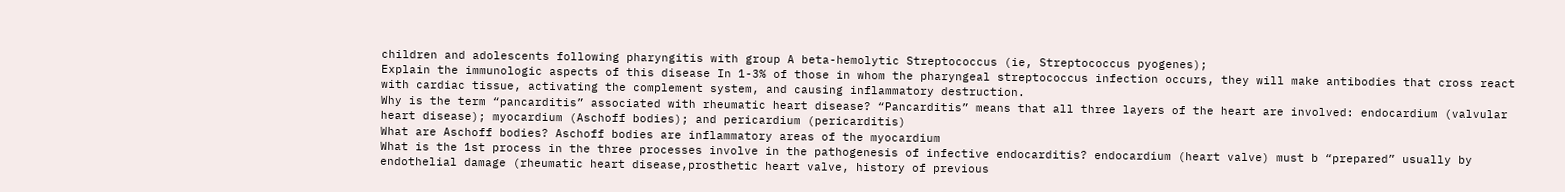children and adolescents following pharyngitis with group A beta-hemolytic Streptococcus (ie, Streptococcus pyogenes);
Explain the immunologic aspects of this disease In 1-3% of those in whom the pharyngeal streptococcus infection occurs, they will make antibodies that cross react with cardiac tissue, activating the complement system, and causing inflammatory destruction.
Why is the term “pancarditis” associated with rheumatic heart disease? “Pancarditis” means that all three layers of the heart are involved: endocardium (valvular heart disease); myocardium (Aschoff bodies); and pericardium (pericarditis)
What are Aschoff bodies? Aschoff bodies are inflammatory areas of the myocardium
What is the 1st process in the three processes involve in the pathogenesis of infective endocarditis? endocardium (heart valve) must b “prepared” usually by endothelial damage (rheumatic heart disease,prosthetic heart valve, history of previous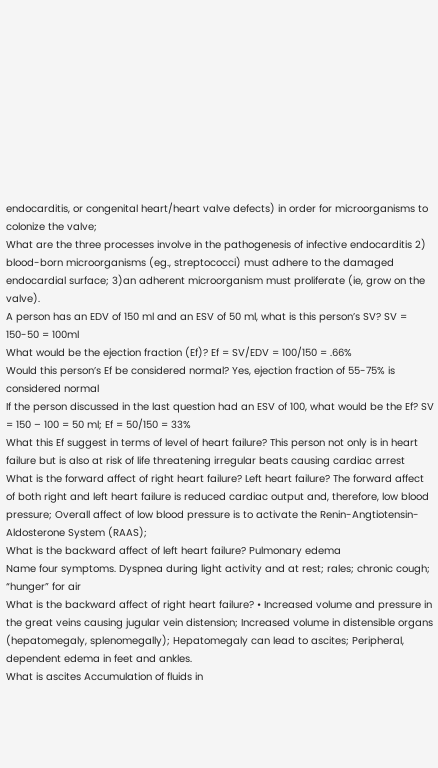endocarditis, or congenital heart/heart valve defects) in order for microorganisms to colonize the valve;
What are the three processes involve in the pathogenesis of infective endocarditis 2) blood-born microorganisms (eg., streptococci) must adhere to the damaged endocardial surface; 3)an adherent microorganism must proliferate (ie, grow on the valve).
A person has an EDV of 150 ml and an ESV of 50 ml, what is this person’s SV? SV = 150-50 = 100ml
What would be the ejection fraction (Ef)? Ef = SV/EDV = 100/150 = .66%
Would this person’s Ef be considered normal? Yes, ejection fraction of 55-75% is considered normal
If the person discussed in the last question had an ESV of 100, what would be the Ef? SV = 150 – 100 = 50 ml; Ef = 50/150 = 33%
What this Ef suggest in terms of level of heart failure? This person not only is in heart failure but is also at risk of life threatening irregular beats causing cardiac arrest
What is the forward affect of right heart failure? Left heart failure? The forward affect of both right and left heart failure is reduced cardiac output and, therefore, low blood pressure; Overall affect of low blood pressure is to activate the Renin-Angtiotensin-Aldosterone System (RAAS);
What is the backward affect of left heart failure? Pulmonary edema
Name four symptoms. Dyspnea during light activity and at rest; rales; chronic cough; “hunger” for air
What is the backward affect of right heart failure? • Increased volume and pressure in the great veins causing jugular vein distension; Increased volume in distensible organs (hepatomegaly, splenomegally); Hepatomegaly can lead to ascites; Peripheral, dependent edema in feet and ankles.
What is ascites Accumulation of fluids in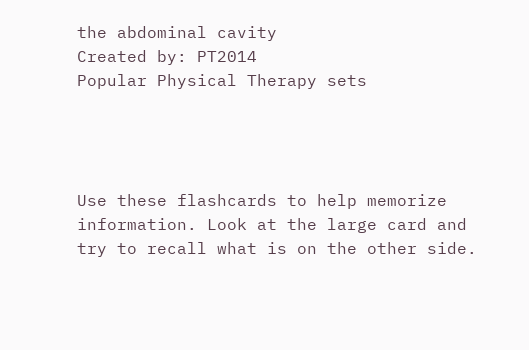the abdominal cavity
Created by: PT2014
Popular Physical Therapy sets




Use these flashcards to help memorize information. Look at the large card and try to recall what is on the other side.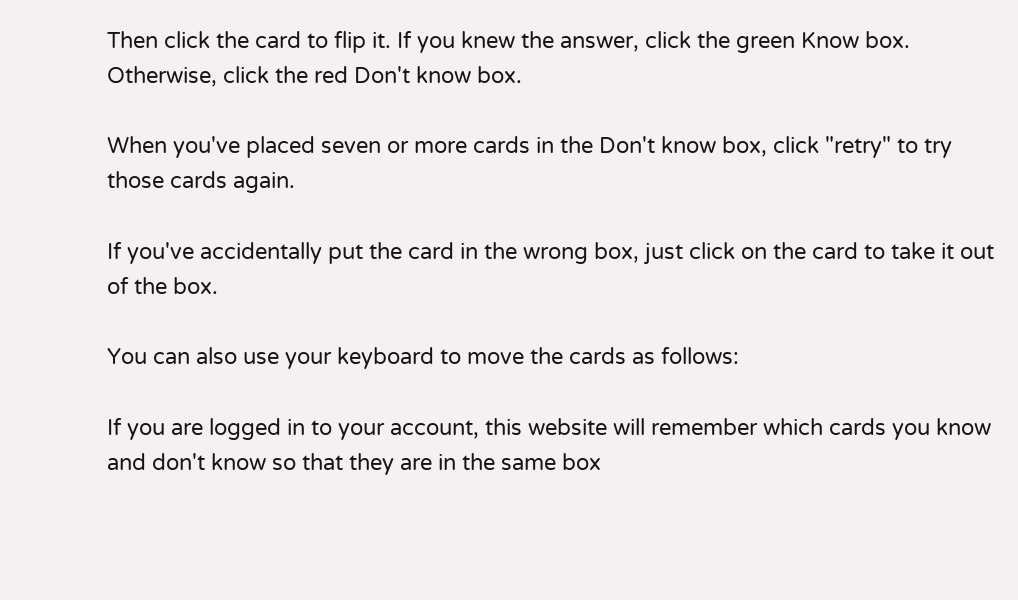Then click the card to flip it. If you knew the answer, click the green Know box. Otherwise, click the red Don't know box.

When you've placed seven or more cards in the Don't know box, click "retry" to try those cards again.

If you've accidentally put the card in the wrong box, just click on the card to take it out of the box.

You can also use your keyboard to move the cards as follows:

If you are logged in to your account, this website will remember which cards you know and don't know so that they are in the same box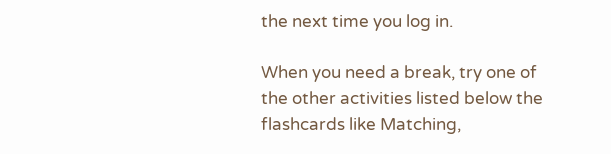the next time you log in.

When you need a break, try one of the other activities listed below the flashcards like Matching,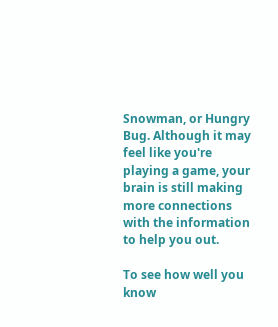Snowman, or Hungry Bug. Although it may feel like you're playing a game, your brain is still making more connections with the information to help you out.

To see how well you know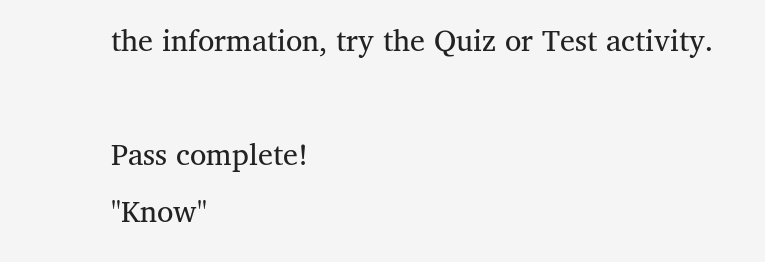the information, try the Quiz or Test activity.

Pass complete!
"Know"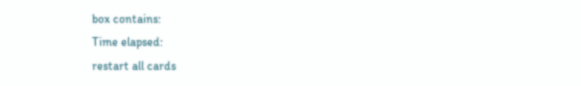box contains:
Time elapsed:
restart all cards